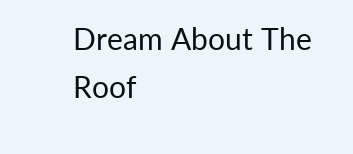Dream About The Roof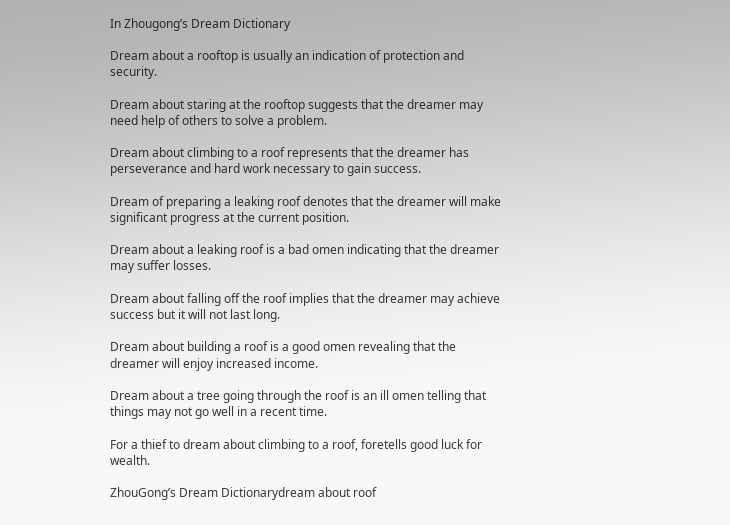In Zhougong’s Dream Dictionary

Dream about a rooftop is usually an indication of protection and security.

Dream about staring at the rooftop suggests that the dreamer may need help of others to solve a problem.

Dream about climbing to a roof represents that the dreamer has perseverance and hard work necessary to gain success.

Dream of preparing a leaking roof denotes that the dreamer will make significant progress at the current position.

Dream about a leaking roof is a bad omen indicating that the dreamer may suffer losses.

Dream about falling off the roof implies that the dreamer may achieve success but it will not last long.

Dream about building a roof is a good omen revealing that the dreamer will enjoy increased income.

Dream about a tree going through the roof is an ill omen telling that things may not go well in a recent time.

For a thief to dream about climbing to a roof, foretells good luck for wealth.

ZhouGong’s Dream Dictionarydream about roof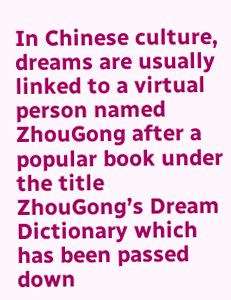In Chinese culture, dreams are usually linked to a virtual person named ZhouGong after a popular book under the title ZhouGong’s Dream Dictionary which has been passed down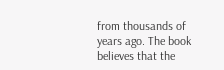from thousands of years ago. The book believes that the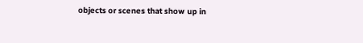objects or scenes that show up in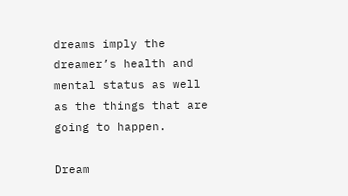dreams imply the dreamer’s health and mental status as well as the things that are going to happen.

Dream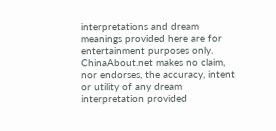interpretations and dream meanings provided here are for entertainment purposes only. ChinaAbout.net makes no claim, nor endorses, the accuracy, intent or utility of any dream interpretation provided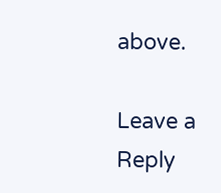above.

Leave a Reply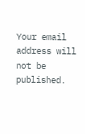Your email address will not be published.